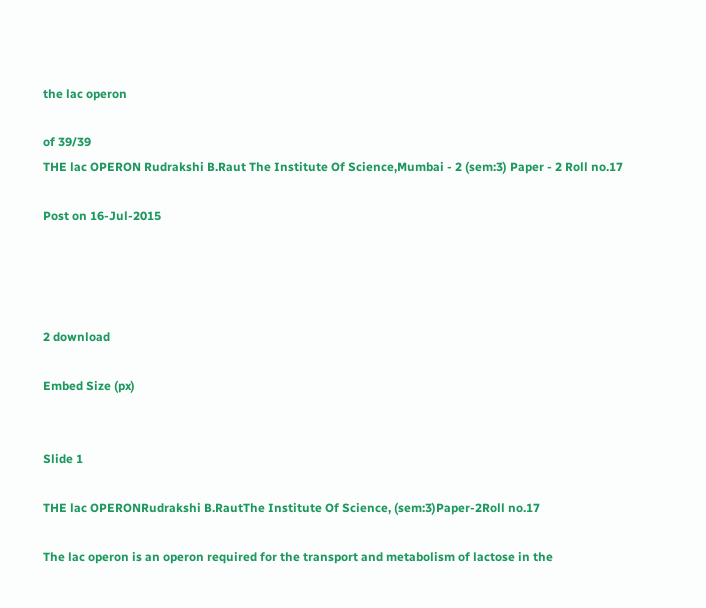the lac operon

of 39/39
THE lac OPERON Rudrakshi B.Raut The Institute Of Science,Mumbai - 2 (sem:3) Paper - 2 Roll no.17

Post on 16-Jul-2015




2 download

Embed Size (px)


Slide 1

THE lac OPERONRudrakshi B.RautThe Institute Of Science, (sem:3)Paper-2Roll no.17

The lac operon is an operon required for the transport and metabolism of lactose in the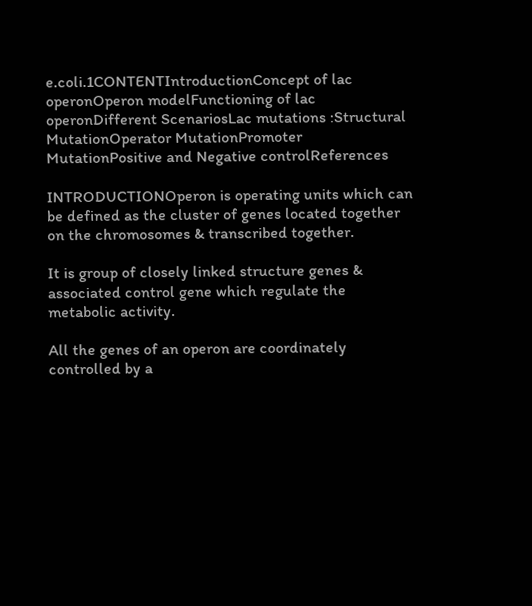e.coli.1CONTENTIntroductionConcept of lac operonOperon modelFunctioning of lac operonDifferent ScenariosLac mutations :Structural MutationOperator MutationPromoter MutationPositive and Negative controlReferences

INTRODUCTIONOperon is operating units which can be defined as the cluster of genes located together on the chromosomes & transcribed together.

It is group of closely linked structure genes & associated control gene which regulate the metabolic activity.

All the genes of an operon are coordinately controlled by a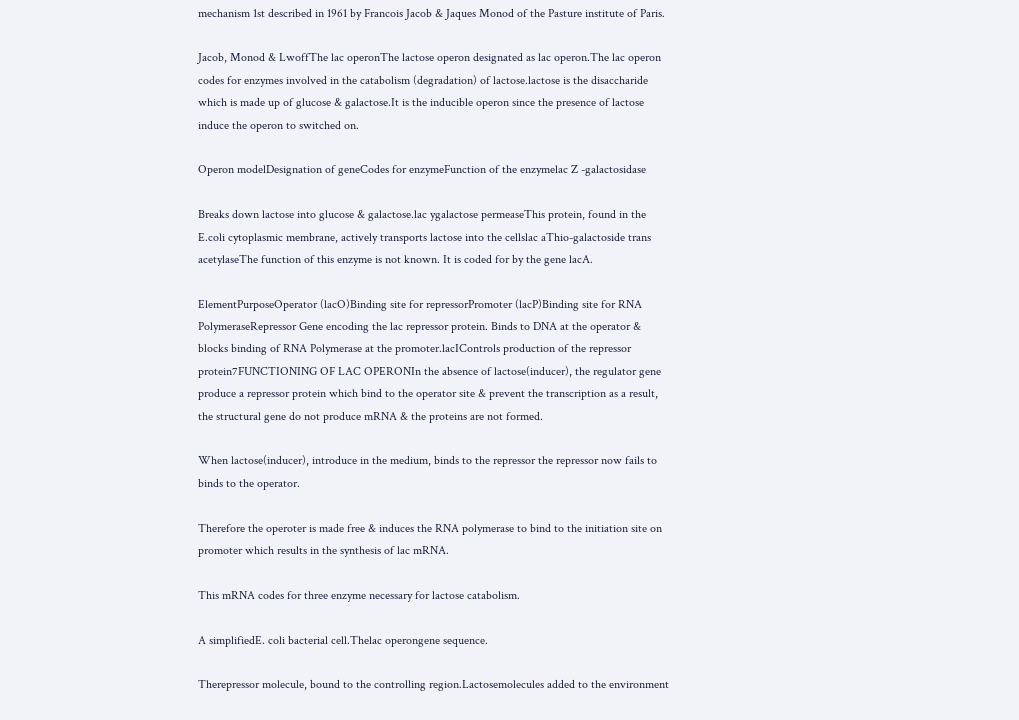mechanism 1st described in 1961 by Francois Jacob & Jaques Monod of the Pasture institute of Paris.

Jacob, Monod & LwoffThe lac operonThe lactose operon designated as lac operon.The lac operon codes for enzymes involved in the catabolism (degradation) of lactose.lactose is the disaccharide which is made up of glucose & galactose.It is the inducible operon since the presence of lactose induce the operon to switched on.

Operon modelDesignation of geneCodes for enzymeFunction of the enzymelac Z -galactosidase

Breaks down lactose into glucose & galactose.lac ygalactose permeaseThis protein, found in the E.coli cytoplasmic membrane, actively transports lactose into the cellslac aThio-galactoside trans acetylaseThe function of this enzyme is not known. It is coded for by the gene lacA.

ElementPurposeOperator (lacO)Binding site for repressorPromoter (lacP)Binding site for RNA PolymeraseRepressor Gene encoding the lac repressor protein. Binds to DNA at the operator & blocks binding of RNA Polymerase at the promoter.lacIControls production of the repressor protein7FUNCTIONING OF LAC OPERONIn the absence of lactose(inducer), the regulator gene produce a repressor protein which bind to the operator site & prevent the transcription as a result, the structural gene do not produce mRNA & the proteins are not formed.

When lactose(inducer), introduce in the medium, binds to the repressor the repressor now fails to binds to the operator.

Therefore the operoter is made free & induces the RNA polymerase to bind to the initiation site on promoter which results in the synthesis of lac mRNA.

This mRNA codes for three enzyme necessary for lactose catabolism.

A simplifiedE. coli bacterial cell.Thelac operongene sequence.

Therepressor molecule, bound to the controlling region.Lactosemolecules added to the environment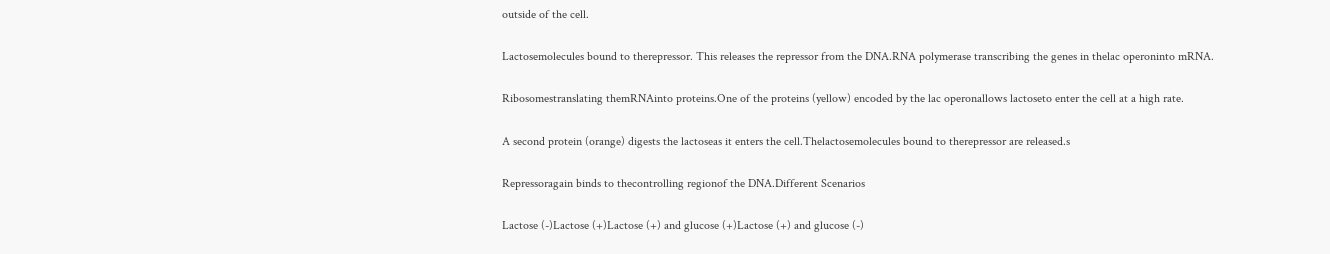outside of the cell.

Lactosemolecules bound to therepressor. This releases the repressor from the DNA.RNA polymerase transcribing the genes in thelac operoninto mRNA.

Ribosomestranslating themRNAinto proteins.One of the proteins (yellow) encoded by the lac operonallows lactoseto enter the cell at a high rate.

A second protein (orange) digests the lactoseas it enters the cell.Thelactosemolecules bound to therepressor are released.s

Repressoragain binds to thecontrolling regionof the DNA.Different Scenarios

Lactose (-)Lactose (+)Lactose (+) and glucose (+)Lactose (+) and glucose (-)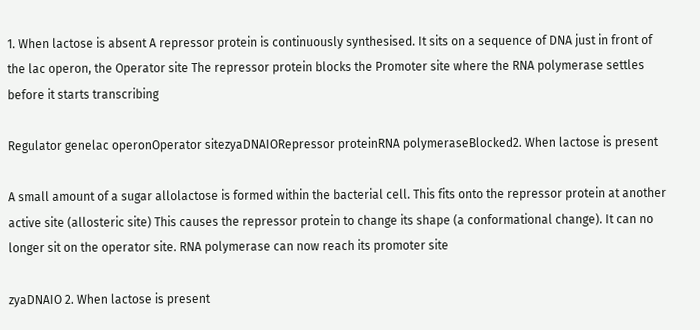1. When lactose is absent A repressor protein is continuously synthesised. It sits on a sequence of DNA just in front of the lac operon, the Operator site The repressor protein blocks the Promoter site where the RNA polymerase settles before it starts transcribing

Regulator genelac operonOperator sitezyaDNAIORepressor proteinRNA polymeraseBlocked2. When lactose is present

A small amount of a sugar allolactose is formed within the bacterial cell. This fits onto the repressor protein at another active site (allosteric site) This causes the repressor protein to change its shape (a conformational change). It can no longer sit on the operator site. RNA polymerase can now reach its promoter site

zyaDNAIO 2. When lactose is present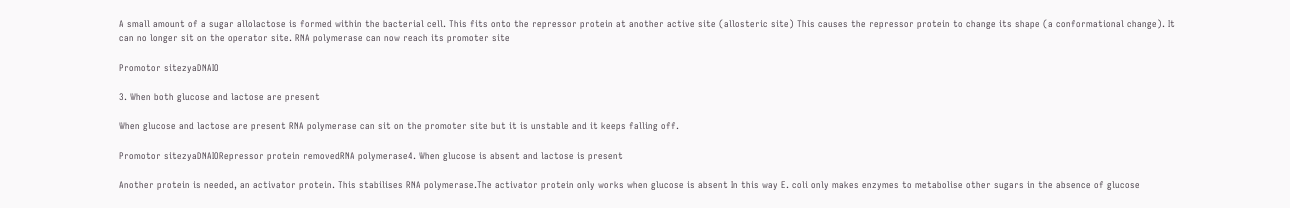A small amount of a sugar allolactose is formed within the bacterial cell. This fits onto the repressor protein at another active site (allosteric site) This causes the repressor protein to change its shape (a conformational change). It can no longer sit on the operator site. RNA polymerase can now reach its promoter site

Promotor sitezyaDNAIO

3. When both glucose and lactose are present

When glucose and lactose are present RNA polymerase can sit on the promoter site but it is unstable and it keeps falling off.

Promotor sitezyaDNAIORepressor protein removedRNA polymerase4. When glucose is absent and lactose is present

Another protein is needed, an activator protein. This stabilises RNA polymerase.The activator protein only works when glucose is absent In this way E. coli only makes enzymes to metabolise other sugars in the absence of glucose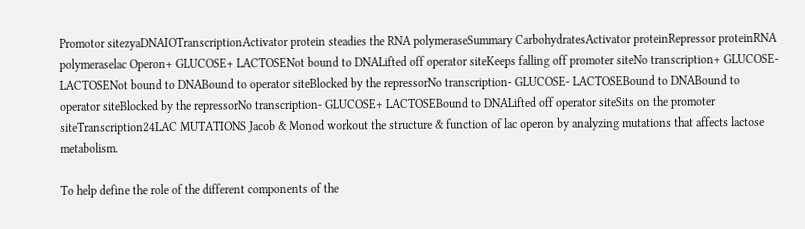Promotor sitezyaDNAIOTranscriptionActivator protein steadies the RNA polymeraseSummary CarbohydratesActivator proteinRepressor proteinRNA polymeraselac Operon+ GLUCOSE+ LACTOSENot bound to DNALifted off operator siteKeeps falling off promoter siteNo transcription+ GLUCOSE- LACTOSENot bound to DNABound to operator siteBlocked by the repressorNo transcription- GLUCOSE- LACTOSEBound to DNABound to operator siteBlocked by the repressorNo transcription- GLUCOSE+ LACTOSEBound to DNALifted off operator siteSits on the promoter siteTranscription24LAC MUTATIONS Jacob & Monod workout the structure & function of lac operon by analyzing mutations that affects lactose metabolism.

To help define the role of the different components of the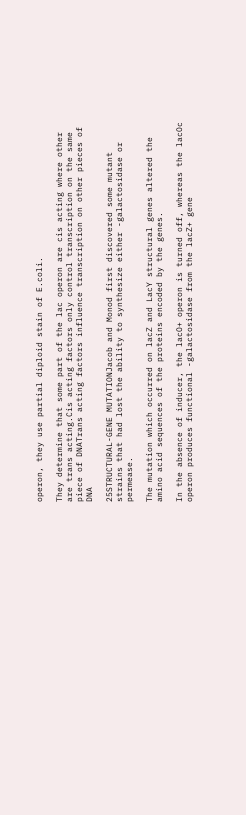operon, they use partial diploid stain of E.coli.

They determine that some part of the lac operon are cis acting where other are trans acting.Cis acting factors only control transcription on the same piece of DNATrans acting factors influence transcription on other pieces of DNA

25STRUCTURAL-GENE MUTATIONJacob and Monod first discovered some mutant strains that had lost the ability to synthesize either -galactosidase or permease.

The mutation which occurred on lacZ and LacY structural genes altered the amino acid sequences of the proteins encoded by the genes.

In the absence of inducer, the lacO+ operon is turned off, whereas the lacOc operon produces functional -galactosidase from the lacZ+ gene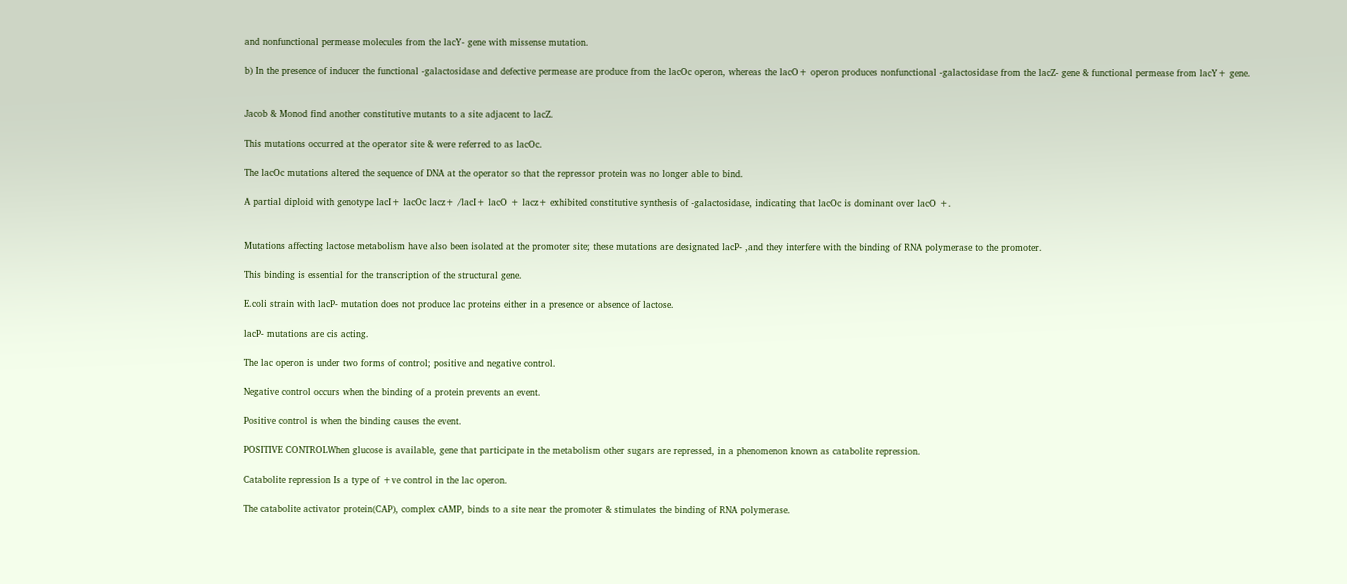and nonfunctional permease molecules from the lacY- gene with missense mutation.

b) In the presence of inducer the functional -galactosidase and defective permease are produce from the lacOc operon, whereas the lacO+ operon produces nonfunctional -galactosidase from the lacZ- gene & functional permease from lacY+ gene.


Jacob & Monod find another constitutive mutants to a site adjacent to lacZ.

This mutations occurred at the operator site & were referred to as lacOc.

The lacOc mutations altered the sequence of DNA at the operator so that the repressor protein was no longer able to bind.

A partial diploid with genotype lacI+ lacOc lacz+ /lacI+ lacO + lacz+ exhibited constitutive synthesis of -galactosidase, indicating that lacOc is dominant over lacO +.


Mutations affecting lactose metabolism have also been isolated at the promoter site; these mutations are designated lacP- ,and they interfere with the binding of RNA polymerase to the promoter.

This binding is essential for the transcription of the structural gene.

E.coli strain with lacP- mutation does not produce lac proteins either in a presence or absence of lactose.

lacP- mutations are cis acting.

The lac operon is under two forms of control; positive and negative control.

Negative control occurs when the binding of a protein prevents an event.

Positive control is when the binding causes the event.

POSITIVE CONTROLWhen glucose is available, gene that participate in the metabolism other sugars are repressed, in a phenomenon known as catabolite repression.

Catabolite repression Is a type of +ve control in the lac operon.

The catabolite activator protein(CAP), complex cAMP, binds to a site near the promoter & stimulates the binding of RNA polymerase.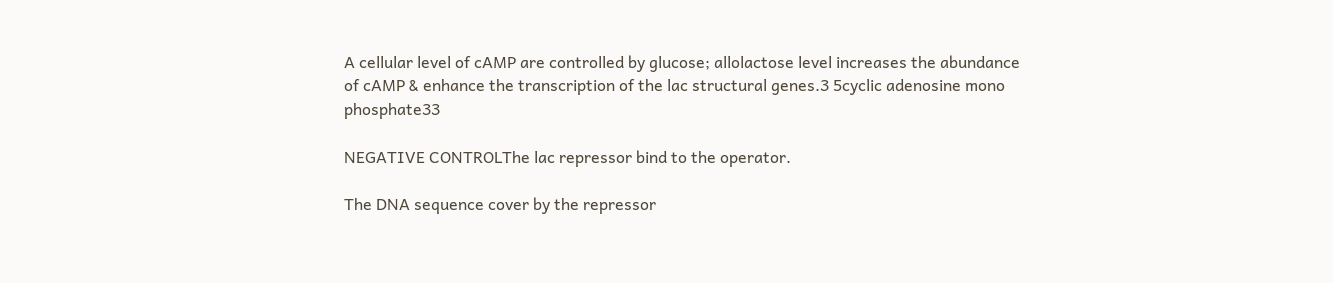A cellular level of cAMP are controlled by glucose; allolactose level increases the abundance of cAMP & enhance the transcription of the lac structural genes.3 5cyclic adenosine mono phosphate33

NEGATIVE CONTROLThe lac repressor bind to the operator.

The DNA sequence cover by the repressor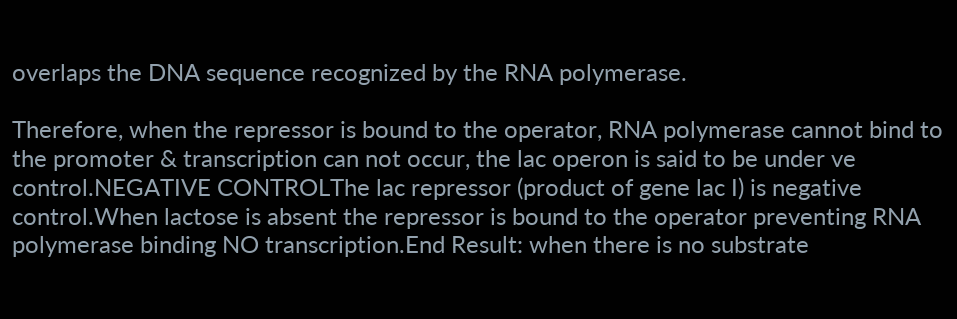overlaps the DNA sequence recognized by the RNA polymerase.

Therefore, when the repressor is bound to the operator, RNA polymerase cannot bind to the promoter & transcription can not occur, the lac operon is said to be under ve control.NEGATIVE CONTROLThe lac repressor (product of gene lac I) is negative control.When lactose is absent the repressor is bound to the operator preventing RNA polymerase binding NO transcription.End Result: when there is no substrate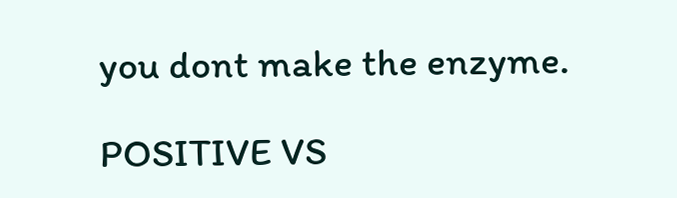you dont make the enzyme.

POSITIVE VS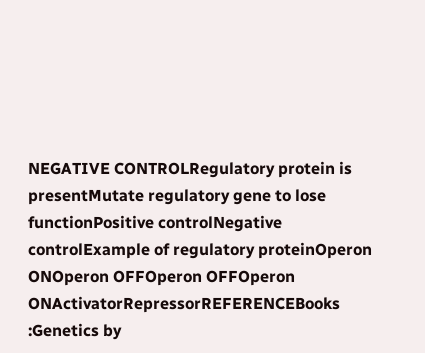NEGATIVE CONTROLRegulatory protein is presentMutate regulatory gene to lose functionPositive controlNegative controlExample of regulatory proteinOperon ONOperon OFFOperon OFFOperon ONActivatorRepressorREFERENCEBooks :Genetics by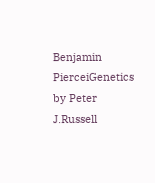Benjamin PierceiGenetics by Peter J.Russell